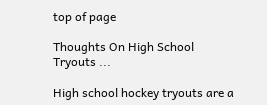top of page

Thoughts On High School Tryouts ...

High school hockey tryouts are a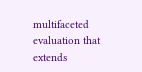multifaceted evaluation that extends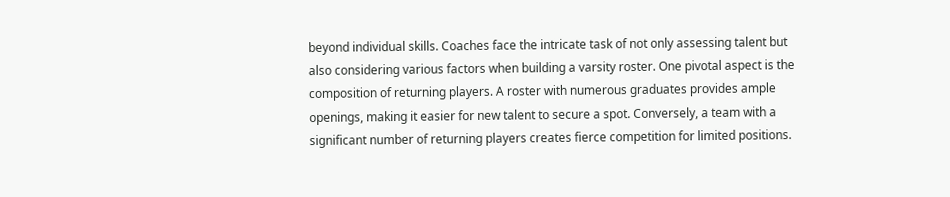beyond individual skills. Coaches face the intricate task of not only assessing talent but also considering various factors when building a varsity roster. One pivotal aspect is the composition of returning players. A roster with numerous graduates provides ample openings, making it easier for new talent to secure a spot. Conversely, a team with a significant number of returning players creates fierce competition for limited positions.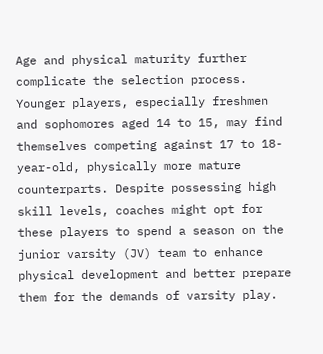Age and physical maturity further complicate the selection process. Younger players, especially freshmen and sophomores aged 14 to 15, may find themselves competing against 17 to 18-year-old, physically more mature counterparts. Despite possessing high skill levels, coaches might opt for these players to spend a season on the junior varsity (JV) team to enhance physical development and better prepare them for the demands of varsity play.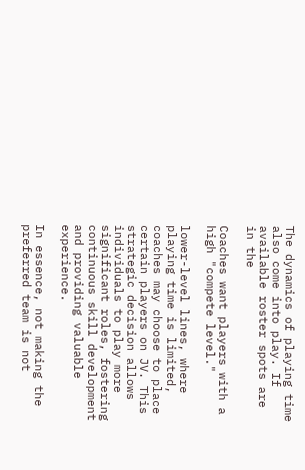The dynamics of playing time also come into play. If available roster spots are in the

Coaches want players with a high "compete level."

lower-level lines, where playing time is limited, coaches may choose to place certain players on JV. This strategic decision allows individuals to play more significant roles, fostering continuous skill development and providing valuable experience.

In essence, not making the preferred team is not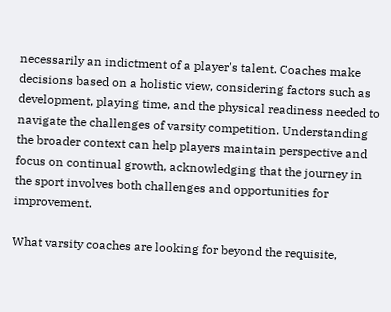necessarily an indictment of a player's talent. Coaches make decisions based on a holistic view, considering factors such as development, playing time, and the physical readiness needed to navigate the challenges of varsity competition. Understanding the broader context can help players maintain perspective and focus on continual growth, acknowledging that the journey in the sport involves both challenges and opportunities for improvement.

What varsity coaches are looking for beyond the requisite,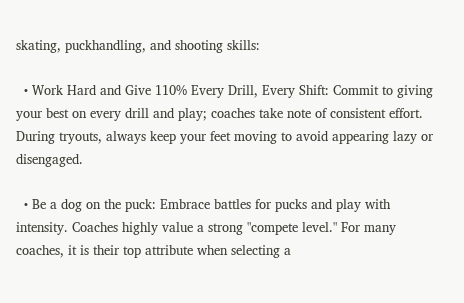skating, puckhandling, and shooting skills:

  • Work Hard and Give 110% Every Drill, Every Shift: Commit to giving your best on every drill and play; coaches take note of consistent effort. During tryouts, always keep your feet moving to avoid appearing lazy or disengaged.

  • Be a dog on the puck: Embrace battles for pucks and play with intensity. Coaches highly value a strong "compete level." For many coaches, it is their top attribute when selecting a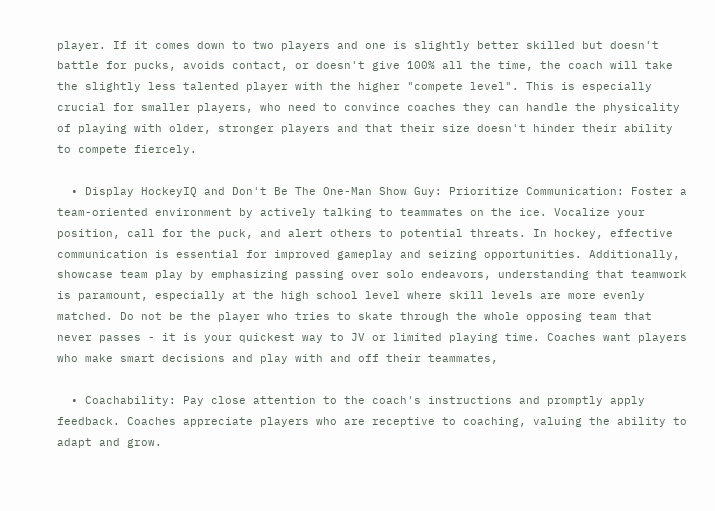player. If it comes down to two players and one is slightly better skilled but doesn't battle for pucks, avoids contact, or doesn't give 100% all the time, the coach will take the slightly less talented player with the higher "compete level". This is especially crucial for smaller players, who need to convince coaches they can handle the physicality of playing with older, stronger players and that their size doesn't hinder their ability to compete fiercely.

  • Display HockeyIQ and Don't Be The One-Man Show Guy: Prioritize Communication: Foster a team-oriented environment by actively talking to teammates on the ice. Vocalize your position, call for the puck, and alert others to potential threats. In hockey, effective communication is essential for improved gameplay and seizing opportunities. Additionally, showcase team play by emphasizing passing over solo endeavors, understanding that teamwork is paramount, especially at the high school level where skill levels are more evenly matched. Do not be the player who tries to skate through the whole opposing team that never passes - it is your quickest way to JV or limited playing time. Coaches want players who make smart decisions and play with and off their teammates,

  • Coachability: Pay close attention to the coach's instructions and promptly apply feedback. Coaches appreciate players who are receptive to coaching, valuing the ability to adapt and grow.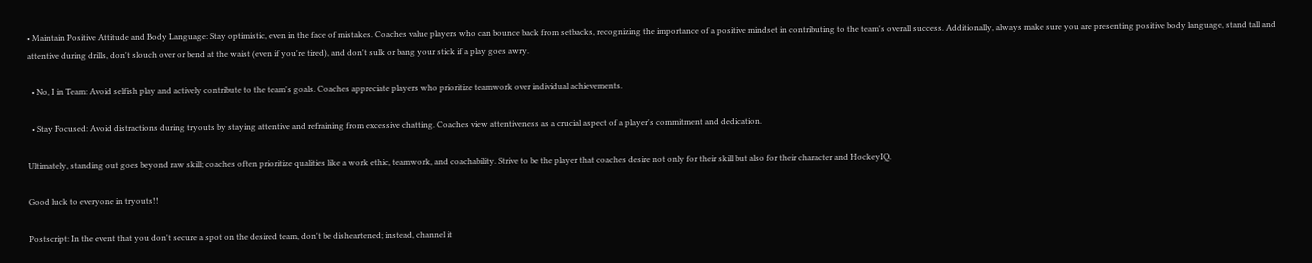• Maintain Positive Attitude and Body Language: Stay optimistic, even in the face of mistakes. Coaches value players who can bounce back from setbacks, recognizing the importance of a positive mindset in contributing to the team's overall success. Additionally, always make sure you are presenting positive body language, stand tall and attentive during drills, don't slouch over or bend at the waist (even if you're tired), and don't sulk or bang your stick if a play goes awry.

  • No, I in Team: Avoid selfish play and actively contribute to the team's goals. Coaches appreciate players who prioritize teamwork over individual achievements.

  • Stay Focused: Avoid distractions during tryouts by staying attentive and refraining from excessive chatting. Coaches view attentiveness as a crucial aspect of a player's commitment and dedication.

Ultimately, standing out goes beyond raw skill; coaches often prioritize qualities like a work ethic, teamwork, and coachability. Strive to be the player that coaches desire not only for their skill but also for their character and HockeyIQ.

Good luck to everyone in tryouts!!

Postscript: In the event that you don't secure a spot on the desired team, don't be disheartened; instead, channel it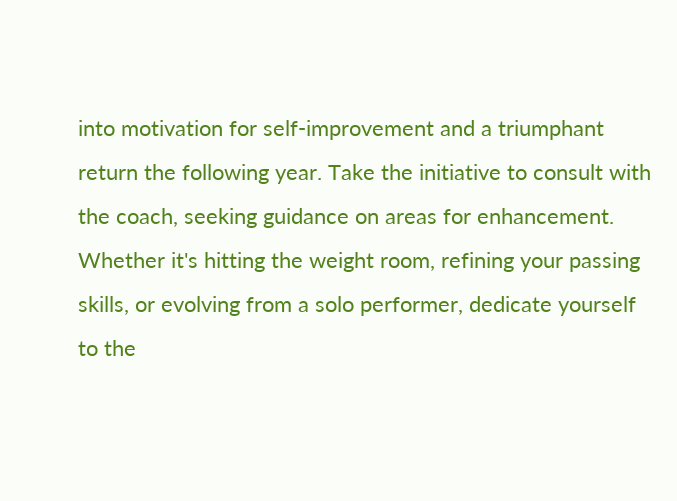into motivation for self-improvement and a triumphant return the following year. Take the initiative to consult with the coach, seeking guidance on areas for enhancement. Whether it's hitting the weight room, refining your passing skills, or evolving from a solo performer, dedicate yourself to the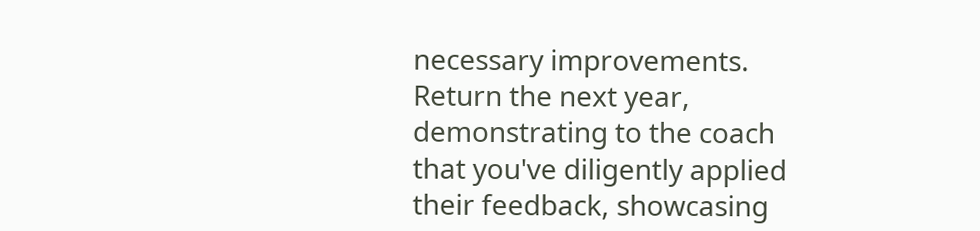necessary improvements. Return the next year, demonstrating to the coach that you've diligently applied their feedback, showcasing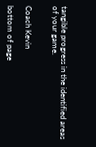tangible progress in the identified areas of your game.


Coach Kevin

bottom of page